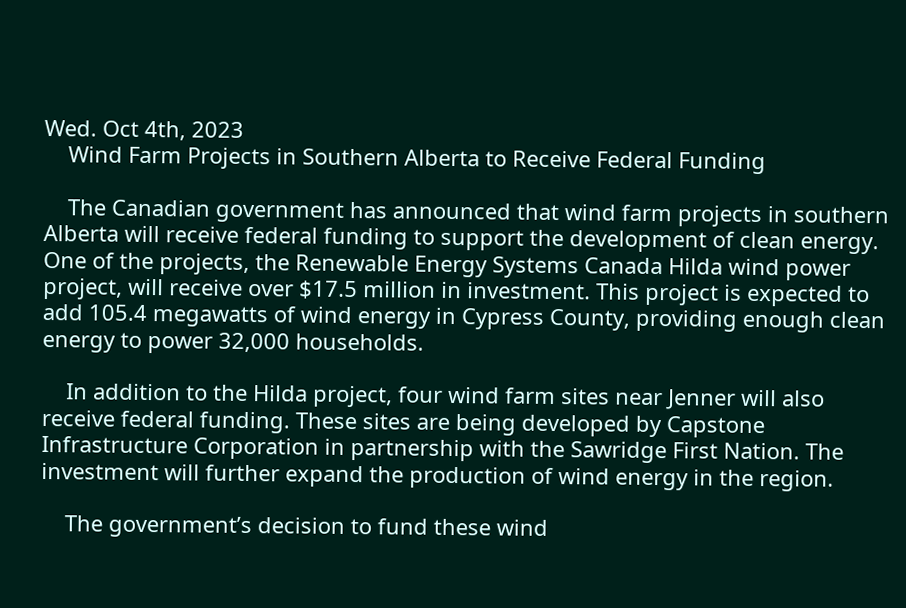Wed. Oct 4th, 2023
    Wind Farm Projects in Southern Alberta to Receive Federal Funding

    The Canadian government has announced that wind farm projects in southern Alberta will receive federal funding to support the development of clean energy. One of the projects, the Renewable Energy Systems Canada Hilda wind power project, will receive over $17.5 million in investment. This project is expected to add 105.4 megawatts of wind energy in Cypress County, providing enough clean energy to power 32,000 households.

    In addition to the Hilda project, four wind farm sites near Jenner will also receive federal funding. These sites are being developed by Capstone Infrastructure Corporation in partnership with the Sawridge First Nation. The investment will further expand the production of wind energy in the region.

    The government’s decision to fund these wind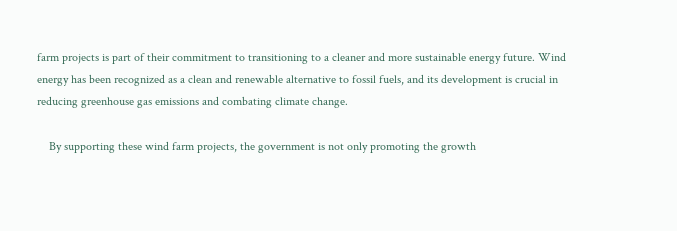farm projects is part of their commitment to transitioning to a cleaner and more sustainable energy future. Wind energy has been recognized as a clean and renewable alternative to fossil fuels, and its development is crucial in reducing greenhouse gas emissions and combating climate change.

    By supporting these wind farm projects, the government is not only promoting the growth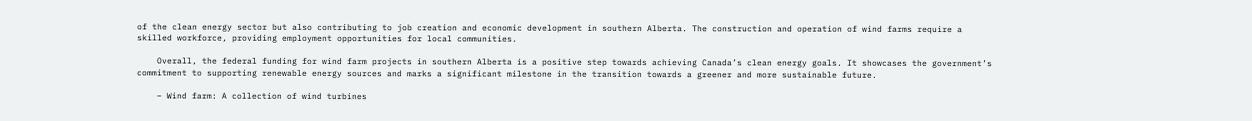of the clean energy sector but also contributing to job creation and economic development in southern Alberta. The construction and operation of wind farms require a skilled workforce, providing employment opportunities for local communities.

    Overall, the federal funding for wind farm projects in southern Alberta is a positive step towards achieving Canada’s clean energy goals. It showcases the government’s commitment to supporting renewable energy sources and marks a significant milestone in the transition towards a greener and more sustainable future.

    – Wind farm: A collection of wind turbines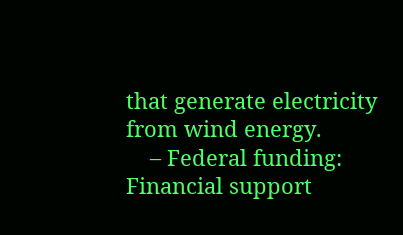that generate electricity from wind energy.
    – Federal funding: Financial support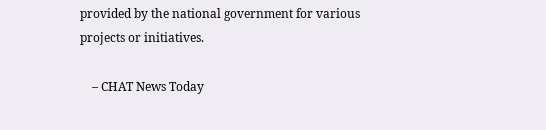provided by the national government for various projects or initiatives.

    – CHAT News Today